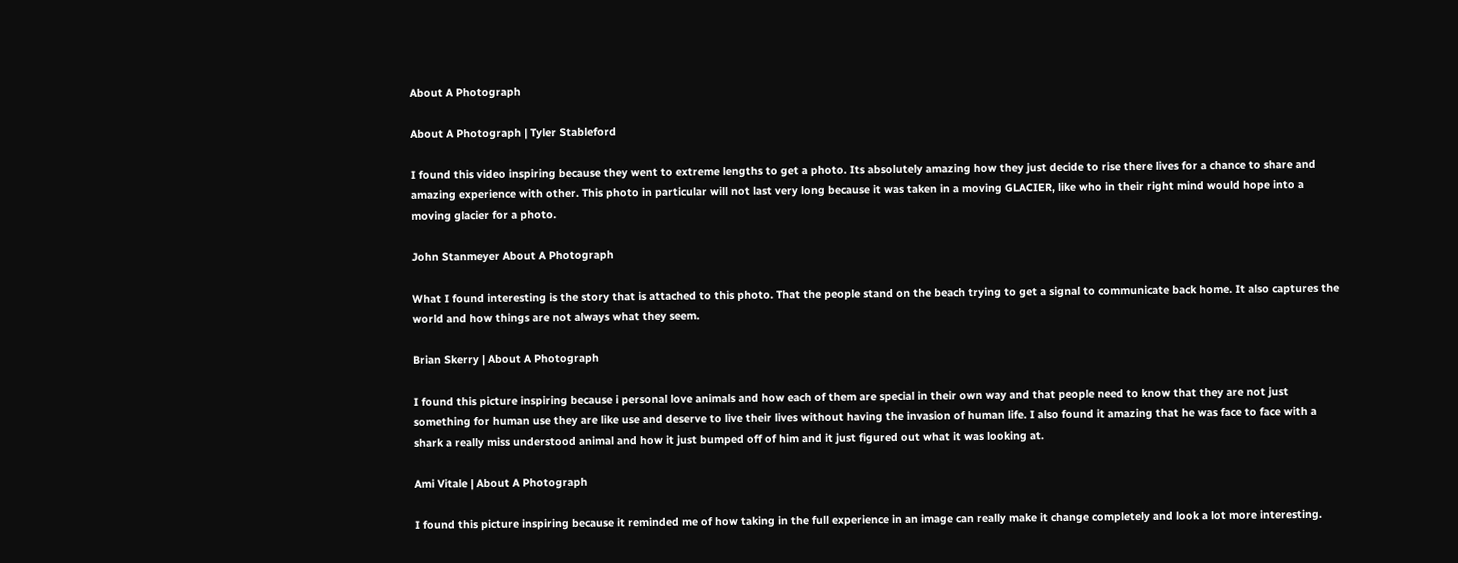About A Photograph

About A Photograph | Tyler Stableford

I found this video inspiring because they went to extreme lengths to get a photo. Its absolutely amazing how they just decide to rise there lives for a chance to share and amazing experience with other. This photo in particular will not last very long because it was taken in a moving GLACIER, like who in their right mind would hope into a moving glacier for a photo.

John Stanmeyer About A Photograph

What I found interesting is the story that is attached to this photo. That the people stand on the beach trying to get a signal to communicate back home. It also captures the world and how things are not always what they seem.

Brian Skerry | About A Photograph

I found this picture inspiring because i personal love animals and how each of them are special in their own way and that people need to know that they are not just something for human use they are like use and deserve to live their lives without having the invasion of human life. I also found it amazing that he was face to face with a shark a really miss understood animal and how it just bumped off of him and it just figured out what it was looking at.

Ami Vitale | About A Photograph

I found this picture inspiring because it reminded me of how taking in the full experience in an image can really make it change completely and look a lot more interesting.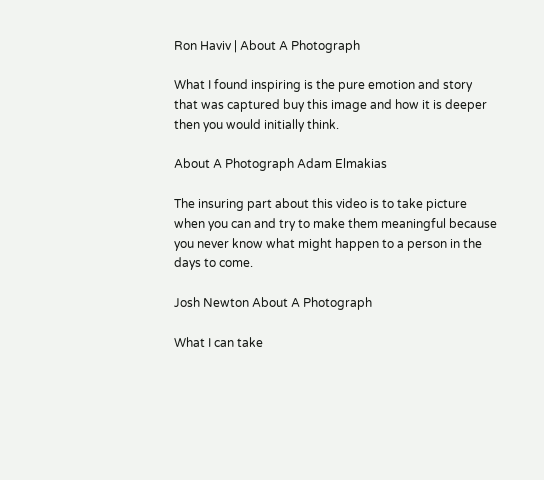Ron Haviv | About A Photograph

What I found inspiring is the pure emotion and story that was captured buy this image and how it is deeper then you would initially think.

About A Photograph Adam Elmakias

The insuring part about this video is to take picture when you can and try to make them meaningful because you never know what might happen to a person in the days to come.

Josh Newton About A Photograph

What I can take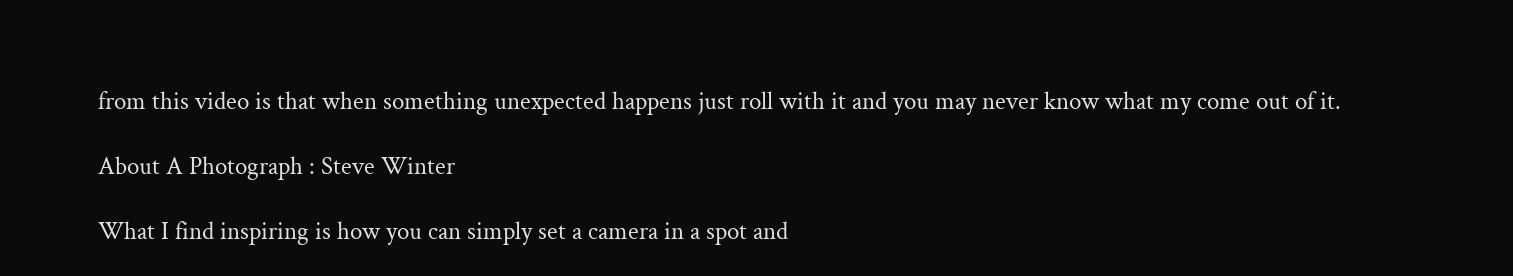from this video is that when something unexpected happens just roll with it and you may never know what my come out of it.

About A Photograph : Steve Winter

What I find inspiring is how you can simply set a camera in a spot and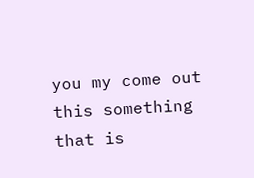you my come out this something that is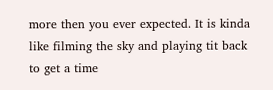more then you ever expected. It is kinda like filming the sky and playing tit back to get a time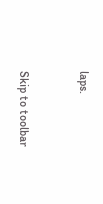laps.


Skip to toolbar